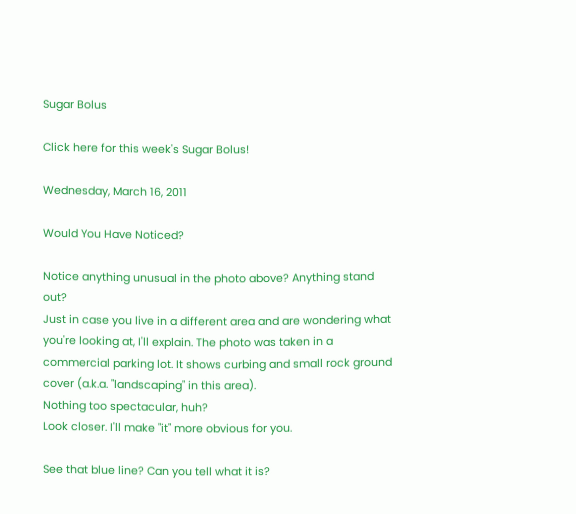Sugar Bolus

Click here for this week's Sugar Bolus!

Wednesday, March 16, 2011

Would You Have Noticed?

Notice anything unusual in the photo above? Anything stand out?
Just in case you live in a different area and are wondering what you're looking at, I'll explain. The photo was taken in a commercial parking lot. It shows curbing and small rock ground cover (a.k.a. "landscaping" in this area).
Nothing too spectacular, huh?
Look closer. I'll make "it" more obvious for you.

See that blue line? Can you tell what it is?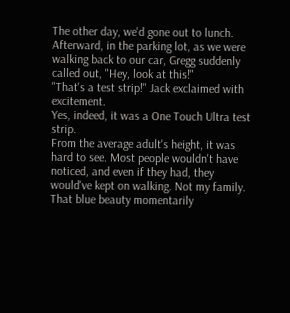The other day, we'd gone out to lunch. Afterward, in the parking lot, as we were walking back to our car, Gregg suddenly called out, "Hey, look at this!"
"That's a test strip!" Jack exclaimed with excitement.
Yes, indeed, it was a One Touch Ultra test strip.
From the average adult's height, it was hard to see. Most people wouldn't have noticed, and even if they had, they would've kept on walking. Not my family. That blue beauty momentarily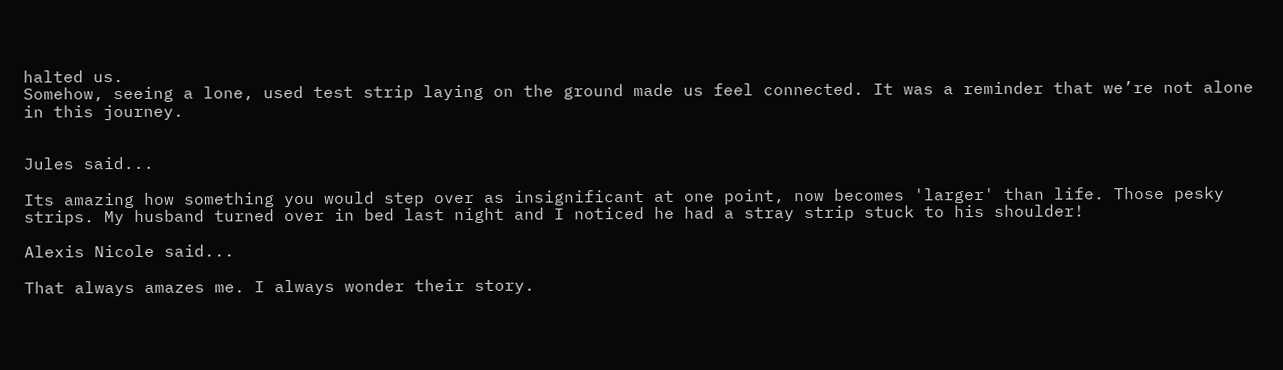halted us.
Somehow, seeing a lone, used test strip laying on the ground made us feel connected. It was a reminder that we’re not alone in this journey.


Jules said...

Its amazing how something you would step over as insignificant at one point, now becomes 'larger' than life. Those pesky strips. My husband turned over in bed last night and I noticed he had a stray strip stuck to his shoulder!

Alexis Nicole said...

That always amazes me. I always wonder their story.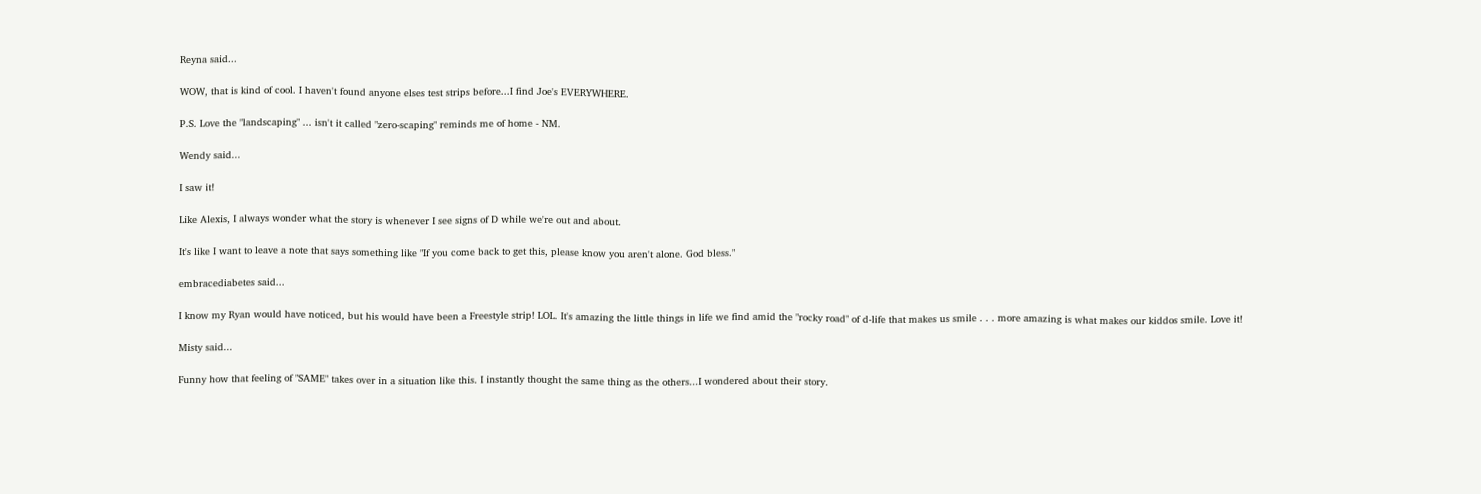Reyna said...

WOW, that is kind of cool. I haven't found anyone elses test strips before...I find Joe's EVERYWHERE.

P.S. Love the "landscaping" ... isn't it called "zero-scaping" reminds me of home - NM.

Wendy said...

I saw it!

Like Alexis, I always wonder what the story is whenever I see signs of D while we're out and about.

It's like I want to leave a note that says something like "If you come back to get this, please know you aren't alone. God bless."

embracediabetes said...

I know my Ryan would have noticed, but his would have been a Freestyle strip! LOL. It's amazing the little things in life we find amid the "rocky road" of d-life that makes us smile . . . more amazing is what makes our kiddos smile. Love it!

Misty said...

Funny how that feeling of "SAME" takes over in a situation like this. I instantly thought the same thing as the others...I wondered about their story.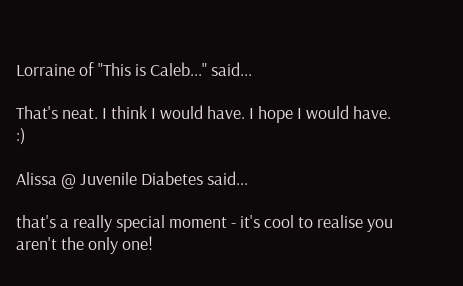Lorraine of "This is Caleb..." said...

That's neat. I think I would have. I hope I would have. :)

Alissa @ Juvenile Diabetes said...

that's a really special moment - it's cool to realise you aren't the only one!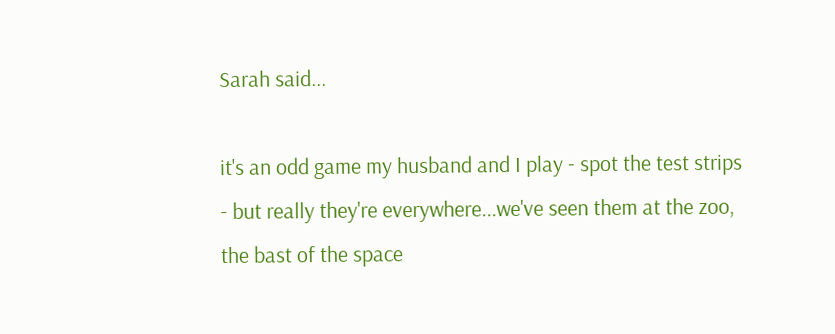Sarah said...

it's an odd game my husband and I play - spot the test strips - but really they're everywhere...we've seen them at the zoo, the bast of the space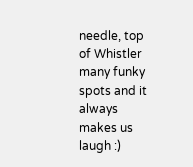needle, top of Whistler many funky spots and it always makes us laugh :)